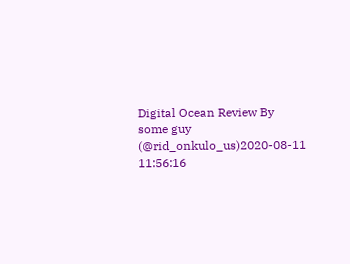Digital Ocean Review By
some guy (@rid_onkulo_us)2020-08-11 11:56:16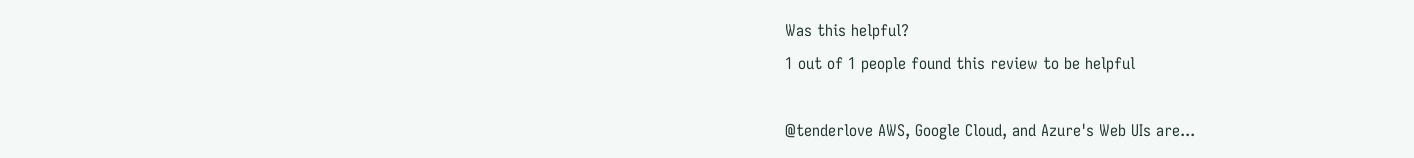Was this helpful?
1 out of 1 people found this review to be helpful

@tenderlove AWS, Google Cloud, and Azure's Web UIs are...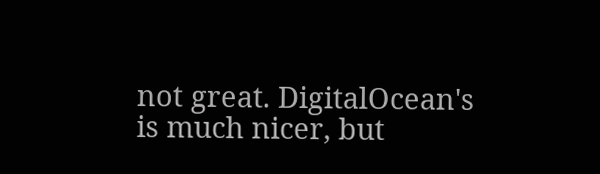not great. DigitalOcean's is much nicer, but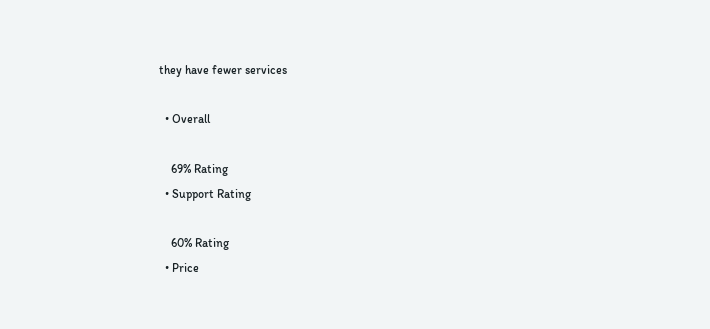they have fewer services

  • Overall

    69% Rating
  • Support Rating

    60% Rating
  • Price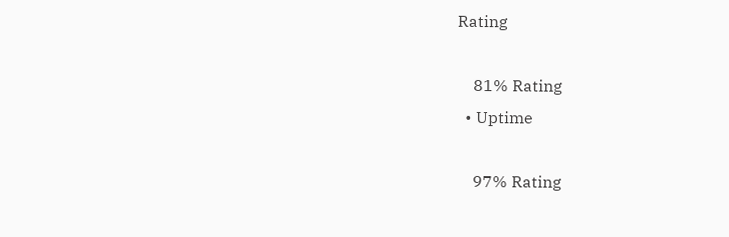Rating

    81% Rating
  • Uptime

    97% Rating